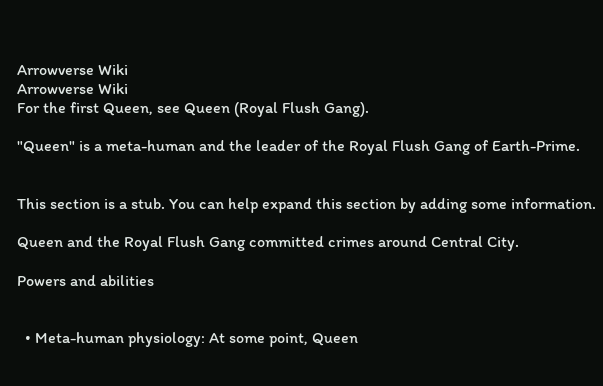Arrowverse Wiki
Arrowverse Wiki
For the first Queen, see Queen (Royal Flush Gang).

"Queen" is a meta-human and the leader of the Royal Flush Gang of Earth-Prime.


This section is a stub. You can help expand this section by adding some information.

Queen and the Royal Flush Gang committed crimes around Central City.

Powers and abilities


  • Meta-human physiology: At some point, Queen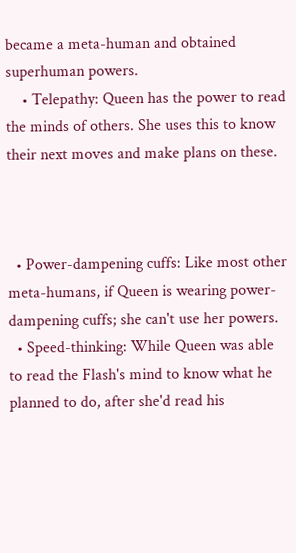became a meta-human and obtained superhuman powers.
    • Telepathy: Queen has the power to read the minds of others. She uses this to know their next moves and make plans on these.



  • Power-dampening cuffs: Like most other meta-humans, if Queen is wearing power-dampening cuffs; she can't use her powers.
  • Speed-thinking: While Queen was able to read the Flash's mind to know what he planned to do, after she'd read his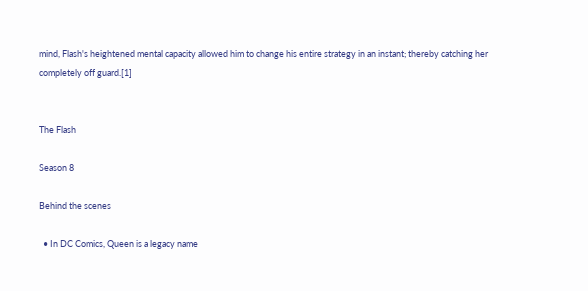mind, Flash's heightened mental capacity allowed him to change his entire strategy in an instant; thereby catching her completely off guard.[1]


The Flash

Season 8

Behind the scenes

  • In DC Comics, Queen is a legacy name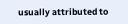usually attributed to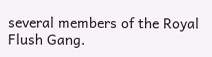several members of the Royal Flush Gang.